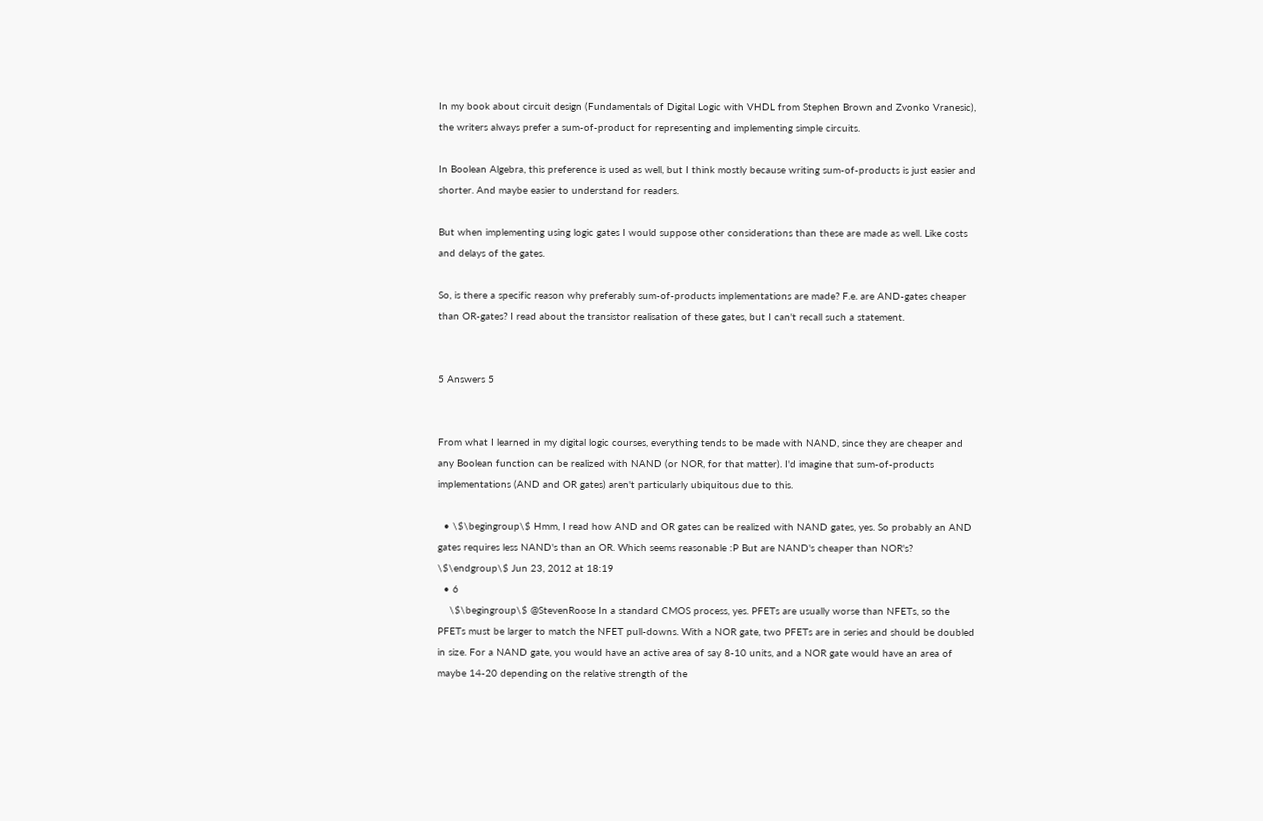In my book about circuit design (Fundamentals of Digital Logic with VHDL from Stephen Brown and Zvonko Vranesic), the writers always prefer a sum-of-product for representing and implementing simple circuits.

In Boolean Algebra, this preference is used as well, but I think mostly because writing sum-of-products is just easier and shorter. And maybe easier to understand for readers.

But when implementing using logic gates I would suppose other considerations than these are made as well. Like costs and delays of the gates.

So, is there a specific reason why preferably sum-of-products implementations are made? F.e. are AND-gates cheaper than OR-gates? I read about the transistor realisation of these gates, but I can't recall such a statement.


5 Answers 5


From what I learned in my digital logic courses, everything tends to be made with NAND, since they are cheaper and any Boolean function can be realized with NAND (or NOR, for that matter). I'd imagine that sum-of-products implementations (AND and OR gates) aren't particularly ubiquitous due to this.

  • \$\begingroup\$ Hmm, I read how AND and OR gates can be realized with NAND gates, yes. So probably an AND gates requires less NAND's than an OR. Which seems reasonable :P But are NAND's cheaper than NOR's? \$\endgroup\$ Jun 23, 2012 at 18:19
  • 6
    \$\begingroup\$ @StevenRoose In a standard CMOS process, yes. PFETs are usually worse than NFETs, so the PFETs must be larger to match the NFET pull-downs. With a NOR gate, two PFETs are in series and should be doubled in size. For a NAND gate, you would have an active area of say 8-10 units, and a NOR gate would have an area of maybe 14-20 depending on the relative strength of the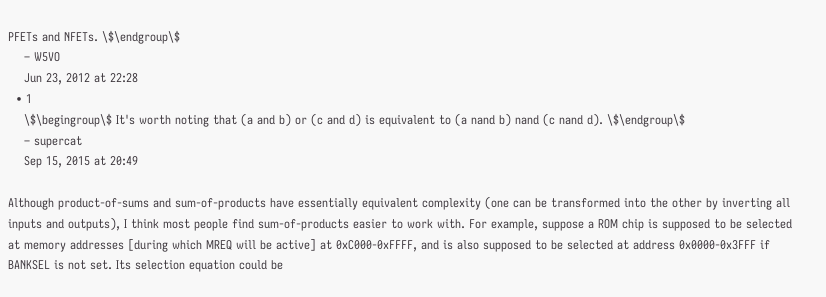PFETs and NFETs. \$\endgroup\$
    – W5VO
    Jun 23, 2012 at 22:28
  • 1
    \$\begingroup\$ It's worth noting that (a and b) or (c and d) is equivalent to (a nand b) nand (c nand d). \$\endgroup\$
    – supercat
    Sep 15, 2015 at 20:49

Although product-of-sums and sum-of-products have essentially equivalent complexity (one can be transformed into the other by inverting all inputs and outputs), I think most people find sum-of-products easier to work with. For example, suppose a ROM chip is supposed to be selected at memory addresses [during which MREQ will be active] at 0xC000-0xFFFF, and is also supposed to be selected at address 0x0000-0x3FFF if BANKSEL is not set. Its selection equation could be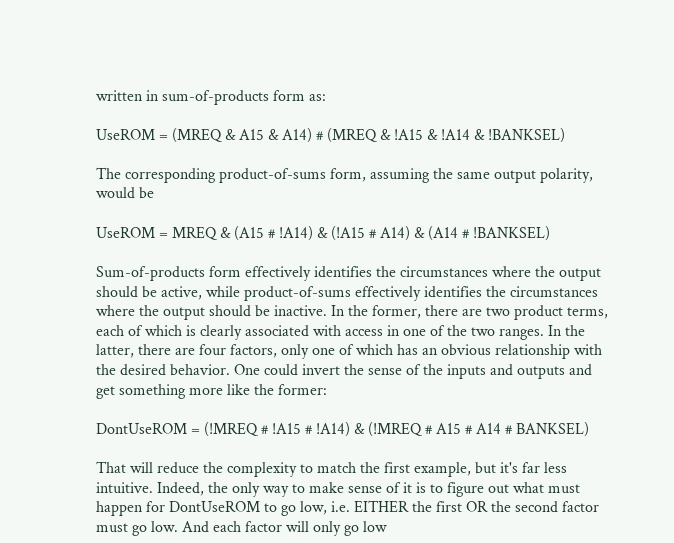written in sum-of-products form as:

UseROM = (MREQ & A15 & A14) # (MREQ & !A15 & !A14 & !BANKSEL)

The corresponding product-of-sums form, assuming the same output polarity, would be

UseROM = MREQ & (A15 # !A14) & (!A15 # A14) & (A14 # !BANKSEL)

Sum-of-products form effectively identifies the circumstances where the output should be active, while product-of-sums effectively identifies the circumstances where the output should be inactive. In the former, there are two product terms, each of which is clearly associated with access in one of the two ranges. In the latter, there are four factors, only one of which has an obvious relationship with the desired behavior. One could invert the sense of the inputs and outputs and get something more like the former:

DontUseROM = (!MREQ # !A15 # !A14) & (!MREQ # A15 # A14 # BANKSEL)

That will reduce the complexity to match the first example, but it's far less intuitive. Indeed, the only way to make sense of it is to figure out what must happen for DontUseROM to go low, i.e. EITHER the first OR the second factor must go low. And each factor will only go low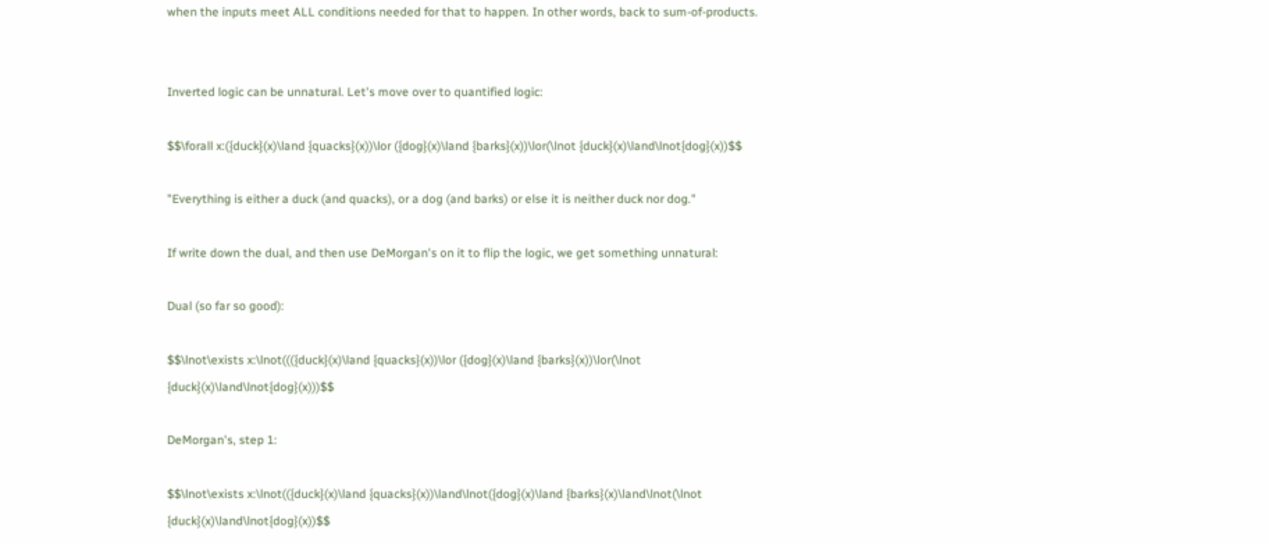when the inputs meet ALL conditions needed for that to happen. In other words, back to sum-of-products.


Inverted logic can be unnatural. Let's move over to quantified logic:

$$\forall x:({duck}(x)\land {quacks}(x))\lor ({dog}(x)\land {barks}(x))\lor(\lnot {duck}(x)\land\lnot{dog}(x))$$

"Everything is either a duck (and quacks), or a dog (and barks) or else it is neither duck nor dog."

If write down the dual, and then use DeMorgan's on it to flip the logic, we get something unnatural:

Dual (so far so good):

$$\lnot\exists x:\lnot((({duck}(x)\land {quacks}(x))\lor ({dog}(x)\land {barks}(x))\lor(\lnot {duck}(x)\land\lnot{dog}(x)))$$

DeMorgan's, step 1:

$$\lnot\exists x:\lnot(({duck}(x)\land {quacks}(x))\land\lnot({dog}(x)\land {barks}(x)\land\lnot(\lnot {duck}(x)\land\lnot{dog}(x))$$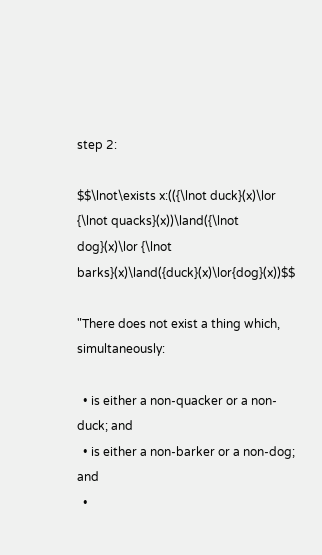step 2:

$$\lnot\exists x:(({\lnot duck}(x)\lor {\lnot quacks}(x))\land({\lnot dog}(x)\lor {\lnot barks}(x)\land({duck}(x)\lor{dog}(x))$$

"There does not exist a thing which, simultaneously:

  • is either a non-quacker or a non-duck; and
  • is either a non-barker or a non-dog; and
  •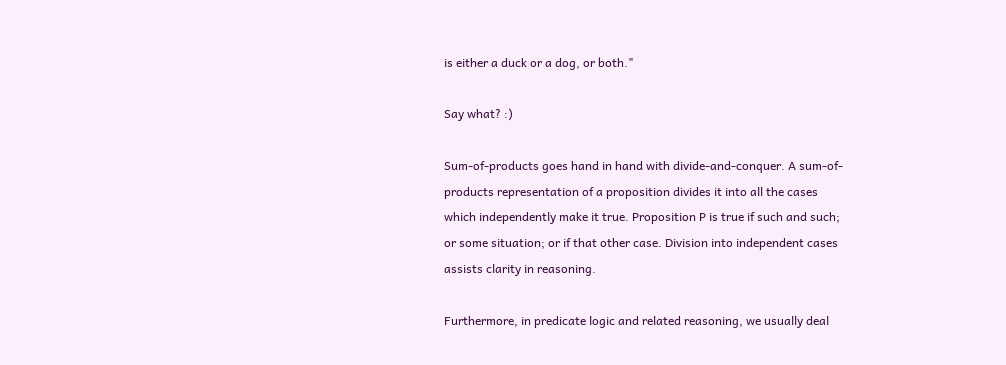is either a duck or a dog, or both."

Say what? :)

Sum-of-products goes hand in hand with divide-and-conquer. A sum-of-products representation of a proposition divides it into all the cases which independently make it true. Proposition P is true if such and such; or some situation; or if that other case. Division into independent cases assists clarity in reasoning.

Furthermore, in predicate logic and related reasoning, we usually deal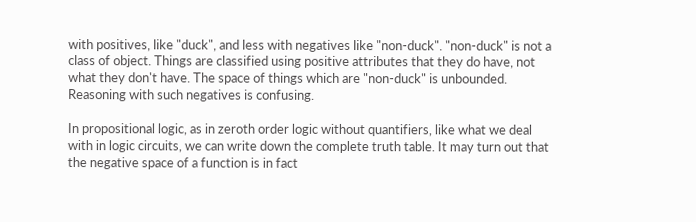with positives, like "duck", and less with negatives like "non-duck". "non-duck" is not a class of object. Things are classified using positive attributes that they do have, not what they don't have. The space of things which are "non-duck" is unbounded. Reasoning with such negatives is confusing.

In propositional logic, as in zeroth order logic without quantifiers, like what we deal with in logic circuits, we can write down the complete truth table. It may turn out that the negative space of a function is in fact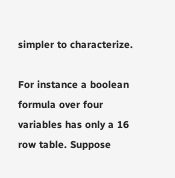simpler to characterize.

For instance a boolean formula over four variables has only a 16 row table. Suppose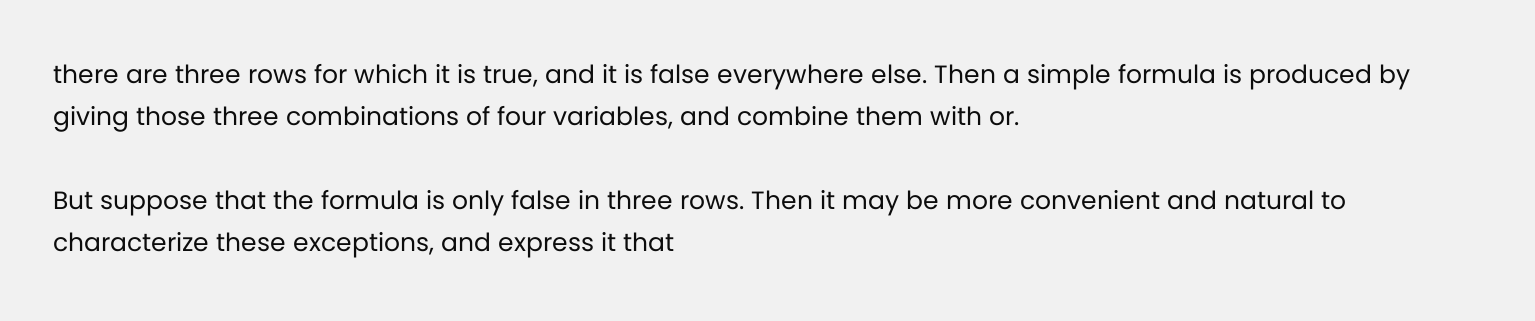there are three rows for which it is true, and it is false everywhere else. Then a simple formula is produced by giving those three combinations of four variables, and combine them with or.

But suppose that the formula is only false in three rows. Then it may be more convenient and natural to characterize these exceptions, and express it that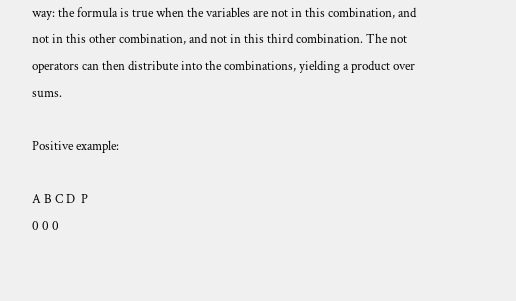way: the formula is true when the variables are not in this combination, and not in this other combination, and not in this third combination. The not operators can then distribute into the combinations, yielding a product over sums.

Positive example:

A B C D  P
0 0 0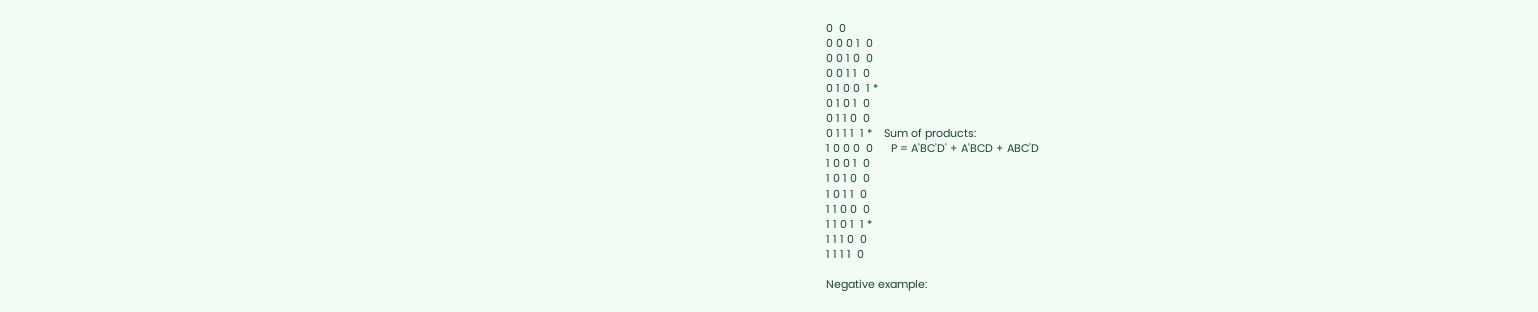0  0
0 0 0 1  0
0 0 1 0  0
0 0 1 1  0
0 1 0 0  1 *
0 1 0 1  0
0 1 1 0  0
0 1 1 1  1 *    Sum of products:
1 0 0 0  0      P = A'BC'D' + A'BCD + ABC'D
1 0 0 1  0
1 0 1 0  0
1 0 1 1  0
1 1 0 0  0
1 1 0 1  1 *
1 1 1 0  0
1 1 1 1  0

Negative example: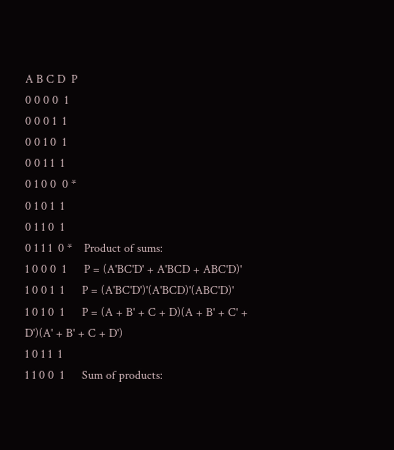A B C D  P
0 0 0 0  1
0 0 0 1  1
0 0 1 0  1
0 0 1 1  1
0 1 0 0  0 *
0 1 0 1  1
0 1 1 0  1
0 1 1 1  0 *    Product of sums:
1 0 0 0  1      P = (A'BC'D' + A'BCD + ABC'D)'
1 0 0 1  1      P = (A'BC'D')'(A'BCD)'(ABC'D)'
1 0 1 0  1      P = (A + B' + C + D)(A + B' + C' + D')(A' + B' + C + D')
1 0 1 1  1
1 1 0 0  1      Sum of products: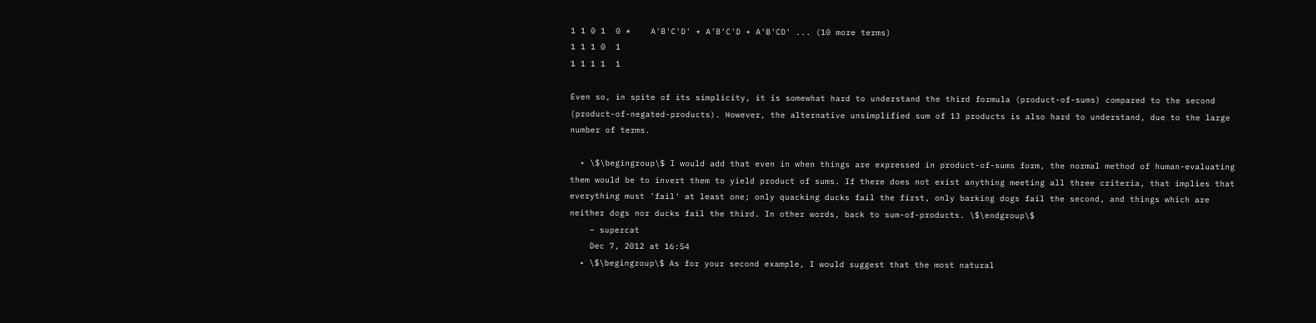1 1 0 1  0 *    A'B'C'D' + A'B'C'D + A'B'CD' ... (10 more terms)
1 1 1 0  1
1 1 1 1  1

Even so, in spite of its simplicity, it is somewhat hard to understand the third formula (product-of-sums) compared to the second (product-of-negated-products). However, the alternative unsimplified sum of 13 products is also hard to understand, due to the large number of terms.

  • \$\begingroup\$ I would add that even in when things are expressed in product-of-sums form, the normal method of human-evaluating them would be to invert them to yield product of sums. If there does not exist anything meeting all three criteria, that implies that everything must 'fail' at least one; only quacking ducks fail the first, only barking dogs fail the second, and things which are neither dogs nor ducks fail the third. In other words, back to sum-of-products. \$\endgroup\$
    – supercat
    Dec 7, 2012 at 16:54
  • \$\begingroup\$ As for your second example, I would suggest that the most natural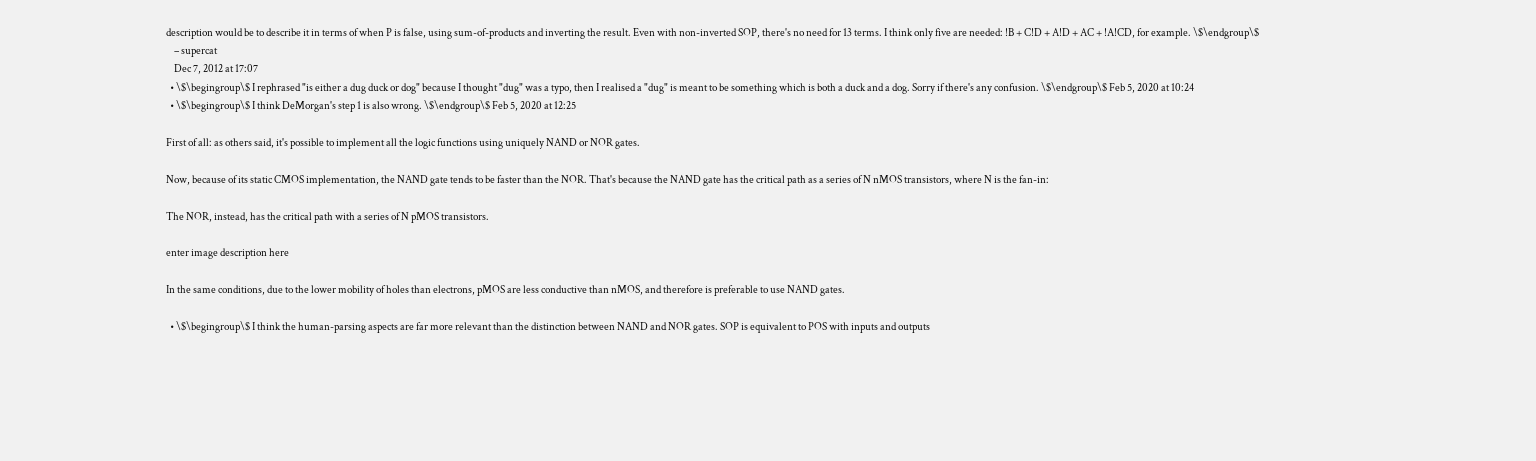description would be to describe it in terms of when P is false, using sum-of-products and inverting the result. Even with non-inverted SOP, there's no need for 13 terms. I think only five are needed: !B + C!D + A!D + AC + !A!CD, for example. \$\endgroup\$
    – supercat
    Dec 7, 2012 at 17:07
  • \$\begingroup\$ I rephrased "is either a dug duck or dog" because I thought "dug" was a typo, then I realised a "dug" is meant to be something which is both a duck and a dog. Sorry if there's any confusion. \$\endgroup\$ Feb 5, 2020 at 10:24
  • \$\begingroup\$ I think DeMorgan's step 1 is also wrong. \$\endgroup\$ Feb 5, 2020 at 12:25

First of all: as others said, it's possible to implement all the logic functions using uniquely NAND or NOR gates.

Now, because of its static CMOS implementation, the NAND gate tends to be faster than the NOR. That's because the NAND gate has the critical path as a series of N nMOS transistors, where N is the fan-in:

The NOR, instead, has the critical path with a series of N pMOS transistors.

enter image description here

In the same conditions, due to the lower mobility of holes than electrons, pMOS are less conductive than nMOS, and therefore is preferable to use NAND gates.

  • \$\begingroup\$ I think the human-parsing aspects are far more relevant than the distinction between NAND and NOR gates. SOP is equivalent to POS with inputs and outputs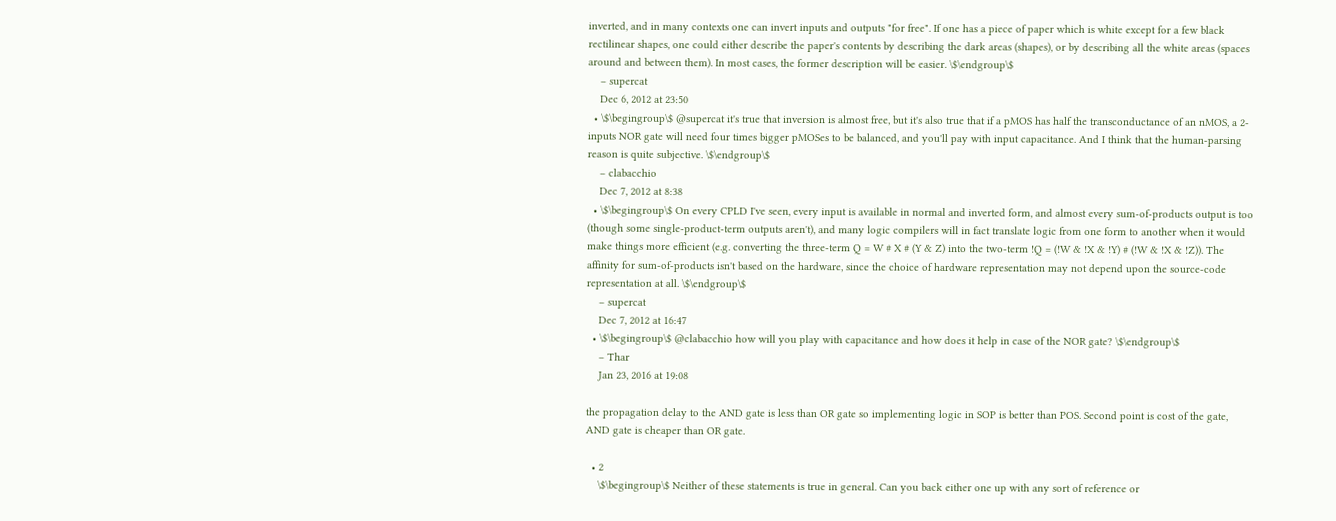inverted, and in many contexts one can invert inputs and outputs "for free". If one has a piece of paper which is white except for a few black rectilinear shapes, one could either describe the paper's contents by describing the dark areas (shapes), or by describing all the white areas (spaces around and between them). In most cases, the former description will be easier. \$\endgroup\$
    – supercat
    Dec 6, 2012 at 23:50
  • \$\begingroup\$ @supercat it's true that inversion is almost free, but it's also true that if a pMOS has half the transconductance of an nMOS, a 2-inputs NOR gate will need four times bigger pMOSes to be balanced, and you'll pay with input capacitance. And I think that the human-parsing reason is quite subjective. \$\endgroup\$
    – clabacchio
    Dec 7, 2012 at 8:38
  • \$\begingroup\$ On every CPLD I've seen, every input is available in normal and inverted form, and almost every sum-of-products output is too (though some single-product-term outputs aren't), and many logic compilers will in fact translate logic from one form to another when it would make things more efficient (e.g. converting the three-term Q = W # X # (Y & Z) into the two-term !Q = (!W & !X & !Y) # (!W & !X & !Z)). The affinity for sum-of-products isn't based on the hardware, since the choice of hardware representation may not depend upon the source-code representation at all. \$\endgroup\$
    – supercat
    Dec 7, 2012 at 16:47
  • \$\begingroup\$ @clabacchio how will you play with capacitance and how does it help in case of the NOR gate? \$\endgroup\$
    – Thar
    Jan 23, 2016 at 19:08

the propagation delay to the AND gate is less than OR gate so implementing logic in SOP is better than POS. Second point is cost of the gate, AND gate is cheaper than OR gate.

  • 2
    \$\begingroup\$ Neither of these statements is true in general. Can you back either one up with any sort of reference or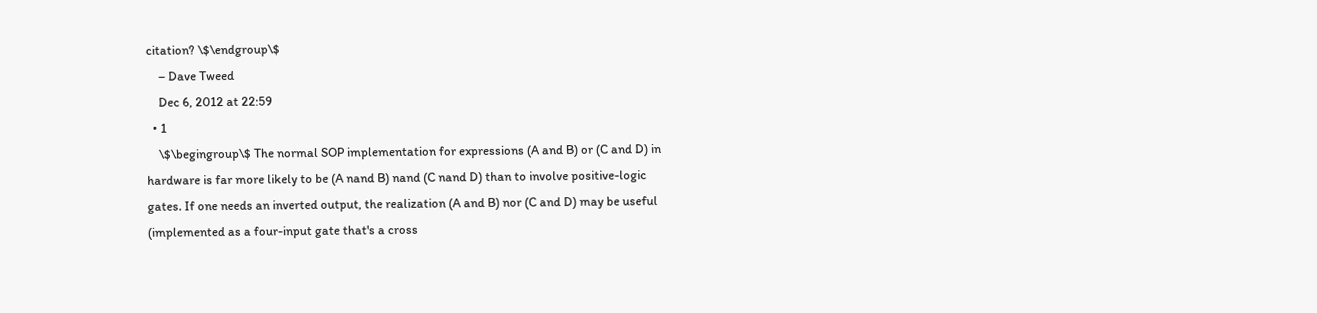citation? \$\endgroup\$
    – Dave Tweed
    Dec 6, 2012 at 22:59
  • 1
    \$\begingroup\$ The normal SOP implementation for expressions (A and B) or (C and D) in hardware is far more likely to be (A nand B) nand (C nand D) than to involve positive-logic gates. If one needs an inverted output, the realization (A and B) nor (C and D) may be useful (implemented as a four-input gate that's a cross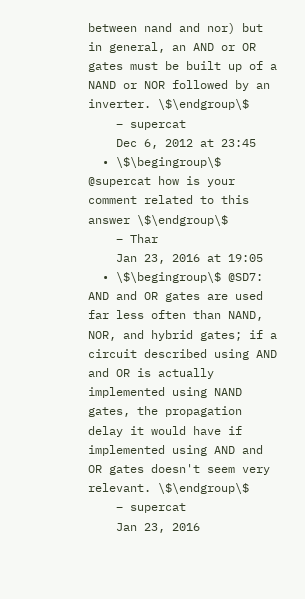between nand and nor) but in general, an AND or OR gates must be built up of a NAND or NOR followed by an inverter. \$\endgroup\$
    – supercat
    Dec 6, 2012 at 23:45
  • \$\begingroup\$ @supercat how is your comment related to this answer \$\endgroup\$
    – Thar
    Jan 23, 2016 at 19:05
  • \$\begingroup\$ @SD7: AND and OR gates are used far less often than NAND, NOR, and hybrid gates; if a circuit described using AND and OR is actually implemented using NAND gates, the propagation delay it would have if implemented using AND and OR gates doesn't seem very relevant. \$\endgroup\$
    – supercat
    Jan 23, 2016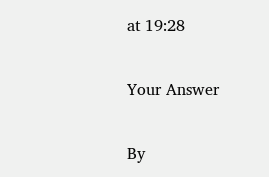at 19:28

Your Answer

By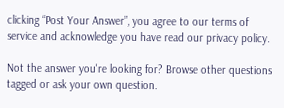clicking “Post Your Answer”, you agree to our terms of service and acknowledge you have read our privacy policy.

Not the answer you're looking for? Browse other questions tagged or ask your own question.